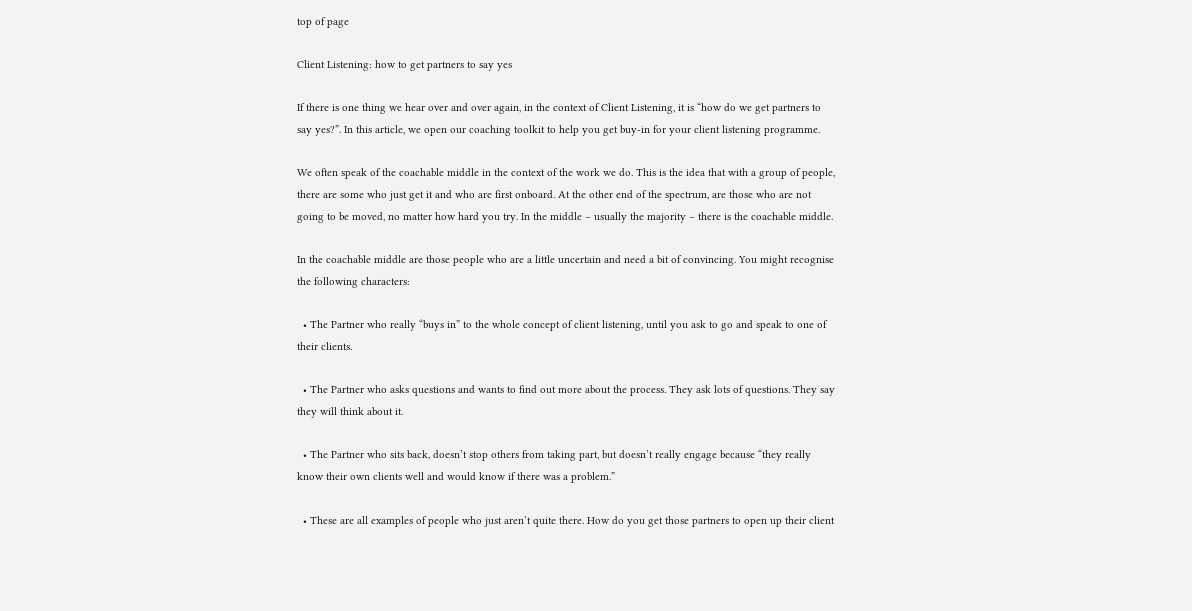top of page

Client Listening: how to get partners to say yes

If there is one thing we hear over and over again, in the context of Client Listening, it is “how do we get partners to say yes?”. In this article, we open our coaching toolkit to help you get buy-in for your client listening programme.

We often speak of the coachable middle in the context of the work we do. This is the idea that with a group of people, there are some who just get it and who are first onboard. At the other end of the spectrum, are those who are not going to be moved, no matter how hard you try. In the middle – usually the majority – there is the coachable middle.

In the coachable middle are those people who are a little uncertain and need a bit of convincing. You might recognise the following characters:

  • The Partner who really “buys in” to the whole concept of client listening, until you ask to go and speak to one of their clients.

  • The Partner who asks questions and wants to find out more about the process. They ask lots of questions. They say they will think about it.

  • The Partner who sits back, doesn’t stop others from taking part, but doesn’t really engage because “they really know their own clients well and would know if there was a problem.”

  • These are all examples of people who just aren’t quite there. How do you get those partners to open up their client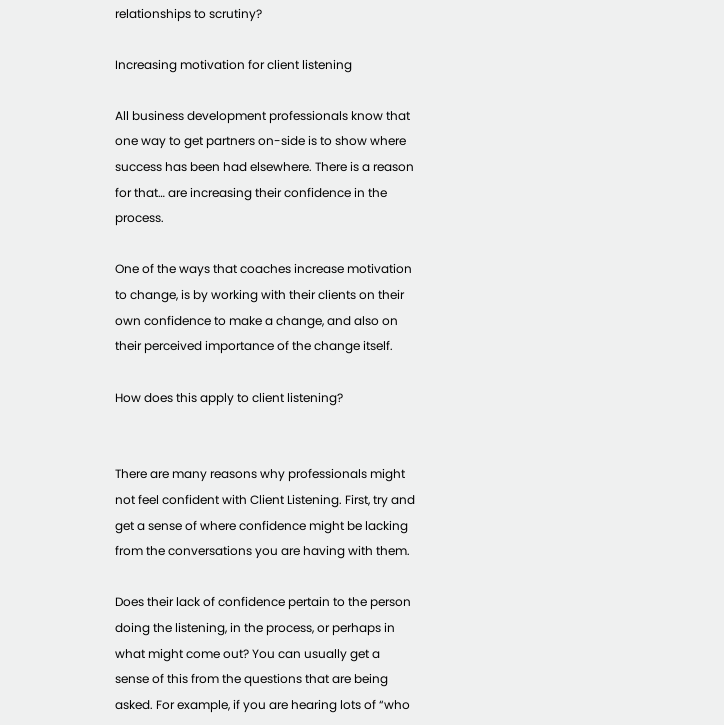relationships to scrutiny?

Increasing motivation for client listening

All business development professionals know that one way to get partners on-side is to show where success has been had elsewhere. There is a reason for that… are increasing their confidence in the process.

One of the ways that coaches increase motivation to change, is by working with their clients on their own confidence to make a change, and also on their perceived importance of the change itself.

How does this apply to client listening?


There are many reasons why professionals might not feel confident with Client Listening. First, try and get a sense of where confidence might be lacking from the conversations you are having with them.

Does their lack of confidence pertain to the person doing the listening, in the process, or perhaps in what might come out? You can usually get a sense of this from the questions that are being asked. For example, if you are hearing lots of “who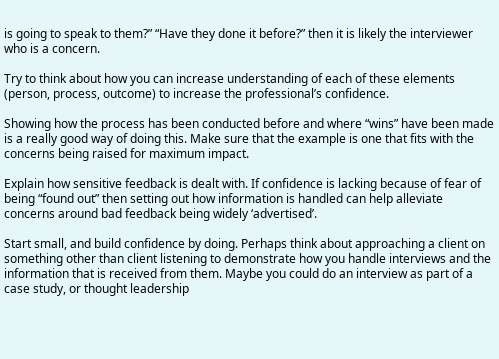is going to speak to them?” “Have they done it before?” then it is likely the interviewer who is a concern.

Try to think about how you can increase understanding of each of these elements (person, process, outcome) to increase the professional’s confidence.

Showing how the process has been conducted before and where “wins” have been made is a really good way of doing this. Make sure that the example is one that fits with the concerns being raised for maximum impact.

Explain how sensitive feedback is dealt with. If confidence is lacking because of fear of being “found out” then setting out how information is handled can help alleviate concerns around bad feedback being widely ‘advertised’.

Start small, and build confidence by doing. Perhaps think about approaching a client on something other than client listening to demonstrate how you handle interviews and the information that is received from them. Maybe you could do an interview as part of a case study, or thought leadership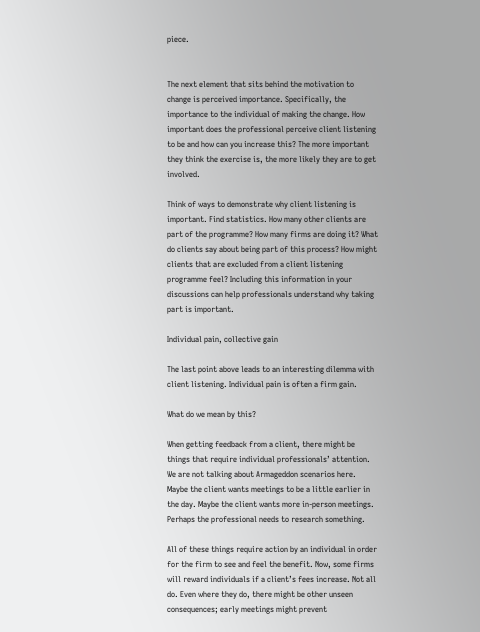piece.


The next element that sits behind the motivation to change is perceived importance. Specifically, the importance to the individual of making the change. How important does the professional perceive client listening to be and how can you increase this? The more important they think the exercise is, the more likely they are to get involved.

Think of ways to demonstrate why client listening is important. Find statistics. How many other clients are part of the programme? How many firms are doing it? What do clients say about being part of this process? How might clients that are excluded from a client listening programme feel? Including this information in your discussions can help professionals understand why taking part is important.

Individual pain, collective gain

The last point above leads to an interesting dilemma with client listening. Individual pain is often a firm gain.

What do we mean by this?

When getting feedback from a client, there might be things that require individual professionals’ attention. We are not talking about Armageddon scenarios here. Maybe the client wants meetings to be a little earlier in the day. Maybe the client wants more in-person meetings. Perhaps the professional needs to research something.

All of these things require action by an individual in order for the firm to see and feel the benefit. Now, some firms will reward individuals if a client’s fees increase. Not all do. Even where they do, there might be other unseen consequences; early meetings might prevent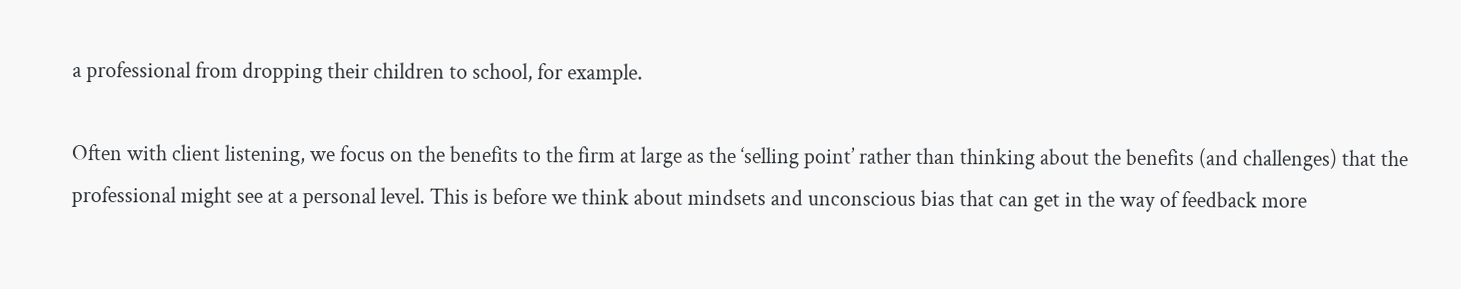a professional from dropping their children to school, for example.

Often with client listening, we focus on the benefits to the firm at large as the ‘selling point’ rather than thinking about the benefits (and challenges) that the professional might see at a personal level. This is before we think about mindsets and unconscious bias that can get in the way of feedback more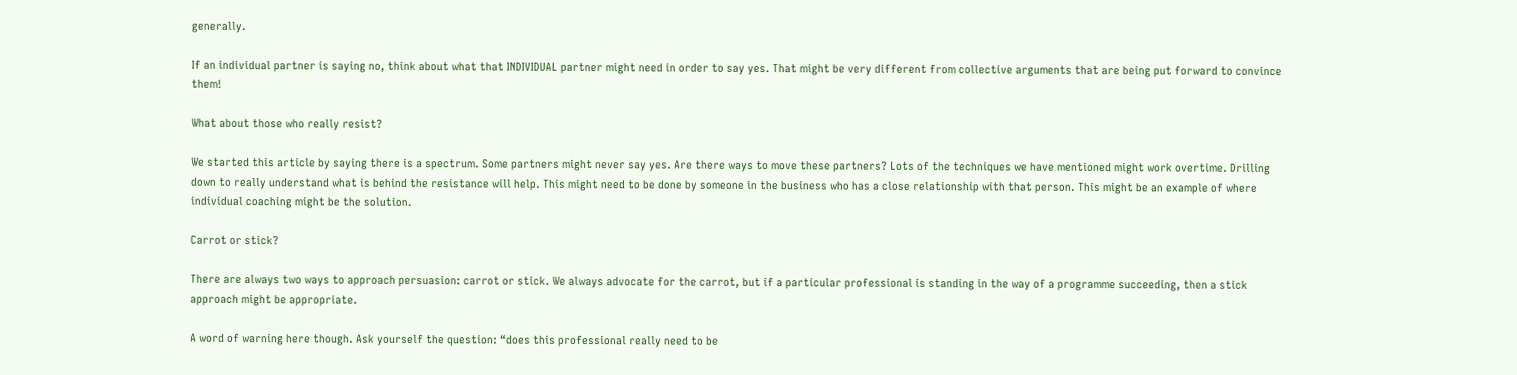generally.

If an individual partner is saying no, think about what that INDIVIDUAL partner might need in order to say yes. That might be very different from collective arguments that are being put forward to convince them!

What about those who really resist?

We started this article by saying there is a spectrum. Some partners might never say yes. Are there ways to move these partners? Lots of the techniques we have mentioned might work overtime. Drilling down to really understand what is behind the resistance will help. This might need to be done by someone in the business who has a close relationship with that person. This might be an example of where individual coaching might be the solution.

Carrot or stick?

There are always two ways to approach persuasion: carrot or stick. We always advocate for the carrot, but if a particular professional is standing in the way of a programme succeeding, then a stick approach might be appropriate.

A word of warning here though. Ask yourself the question: “does this professional really need to be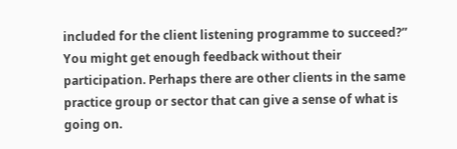included for the client listening programme to succeed?” You might get enough feedback without their participation. Perhaps there are other clients in the same practice group or sector that can give a sense of what is going on.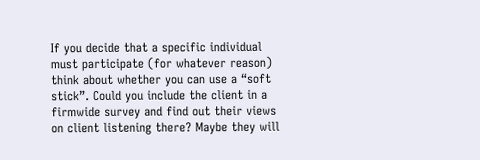If you decide that a specific individual must participate (for whatever reason) think about whether you can use a “soft stick”. Could you include the client in a firmwide survey and find out their views on client listening there? Maybe they will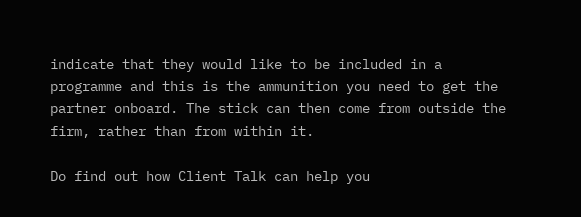indicate that they would like to be included in a programme and this is the ammunition you need to get the partner onboard. The stick can then come from outside the firm, rather than from within it.

Do find out how Client Talk can help you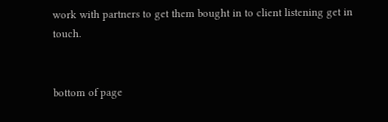work with partners to get them bought in to client listening get in touch.


bottom of page